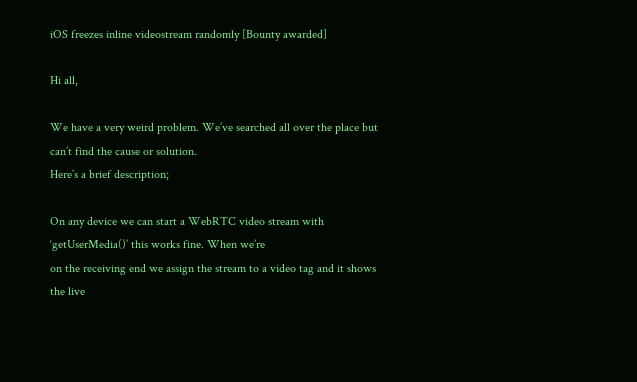iOS freezes inline videostream randomly [Bounty awarded]

Hi all,

We have a very weird problem. We’ve searched all over the place but can’t find the cause or solution.
Here’s a brief description;

On any device we can start a WebRTC video stream with ‘getUserMedia()’ this works fine. When we’re
on the receiving end we assign the stream to a video tag and it shows the live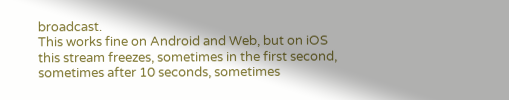broadcast.
This works fine on Android and Web, but on iOS this stream freezes, sometimes in the first second, sometimes after 10 seconds, sometimes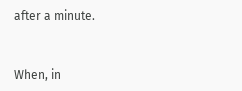after a minute.


When, in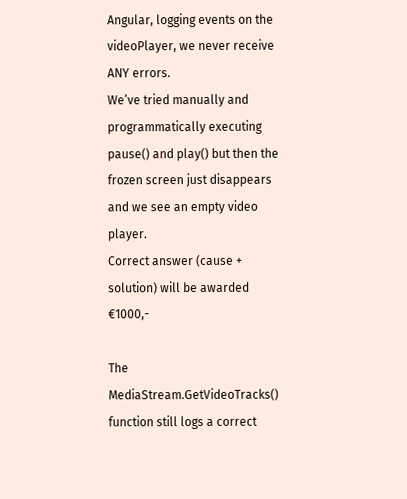Angular, logging events on the videoPlayer, we never receive ANY errors.
We’ve tried manually and programmatically executing pause() and play() but then the frozen screen just disappears and we see an empty video player.
Correct answer (cause + solution) will be awarded €1000,-

The MediaStream.GetVideoTracks() function still logs a correct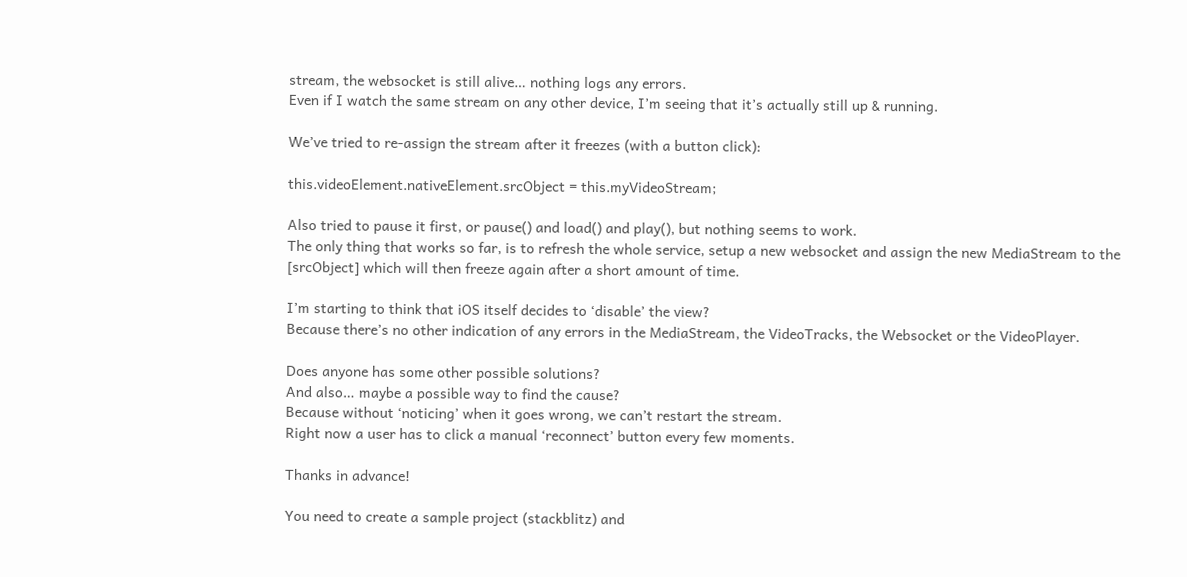stream, the websocket is still alive… nothing logs any errors.
Even if I watch the same stream on any other device, I’m seeing that it’s actually still up & running.

We’ve tried to re-assign the stream after it freezes (with a button click):

this.videoElement.nativeElement.srcObject = this.myVideoStream;

Also tried to pause it first, or pause() and load() and play(), but nothing seems to work.
The only thing that works so far, is to refresh the whole service, setup a new websocket and assign the new MediaStream to the [srcObject] which will then freeze again after a short amount of time.

I’m starting to think that iOS itself decides to ‘disable’ the view?
Because there’s no other indication of any errors in the MediaStream, the VideoTracks, the Websocket or the VideoPlayer.

Does anyone has some other possible solutions?
And also… maybe a possible way to find the cause?
Because without ‘noticing’ when it goes wrong, we can’t restart the stream.
Right now a user has to click a manual ‘reconnect’ button every few moments.

Thanks in advance!

You need to create a sample project (stackblitz) and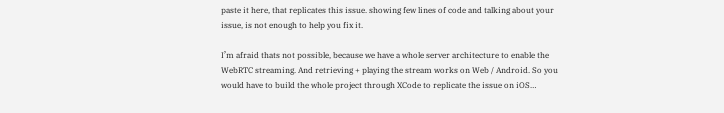paste it here, that replicates this issue. showing few lines of code and talking about your issue, is not enough to help you fix it.

I’m afraid thats not possible, because we have a whole server architecture to enable the WebRTC streaming. And retrieving + playing the stream works on Web / Android. So you would have to build the whole project through XCode to replicate the issue on iOS…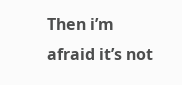Then i’m afraid it’s not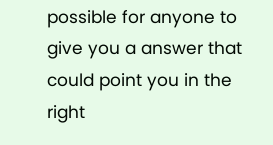possible for anyone to give you a answer that could point you in the right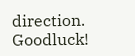direction. Goodluck!